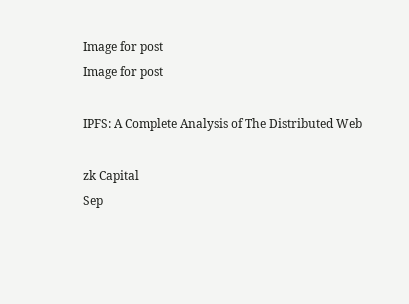Image for post
Image for post

IPFS: A Complete Analysis of The Distributed Web

zk Capital
Sep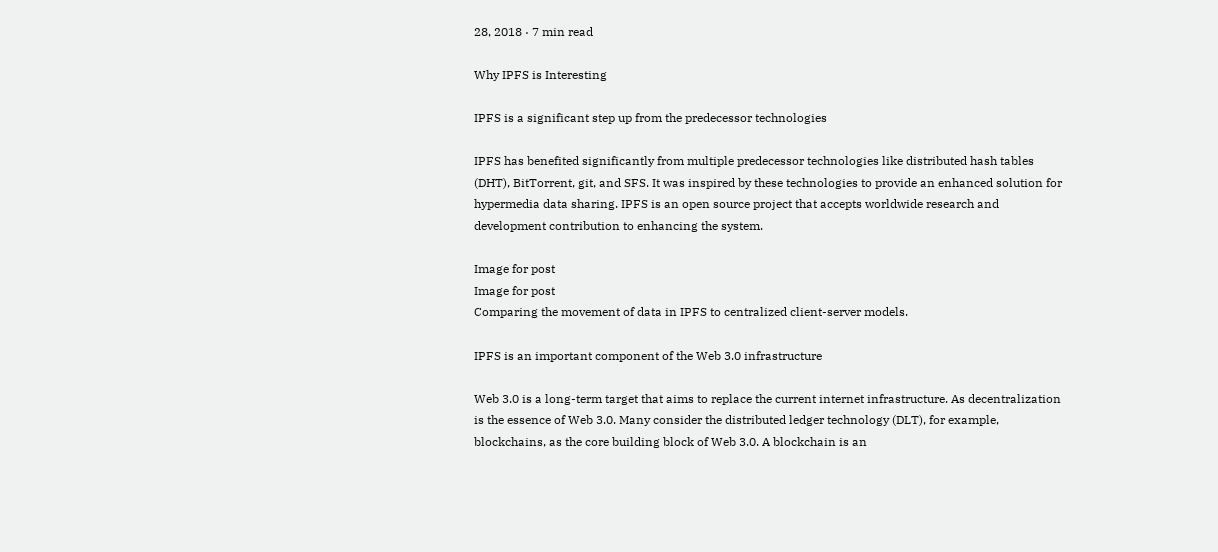28, 2018 · 7 min read

Why IPFS is Interesting

IPFS is a significant step up from the predecessor technologies

IPFS has benefited significantly from multiple predecessor technologies like distributed hash tables (DHT), BitTorrent, git, and SFS. It was inspired by these technologies to provide an enhanced solution for hypermedia data sharing. IPFS is an open source project that accepts worldwide research and development contribution to enhancing the system.

Image for post
Image for post
Comparing the movement of data in IPFS to centralized client-server models.

IPFS is an important component of the Web 3.0 infrastructure

Web 3.0 is a long-term target that aims to replace the current internet infrastructure. As decentralization is the essence of Web 3.0. Many consider the distributed ledger technology (DLT), for example, blockchains, as the core building block of Web 3.0. A blockchain is an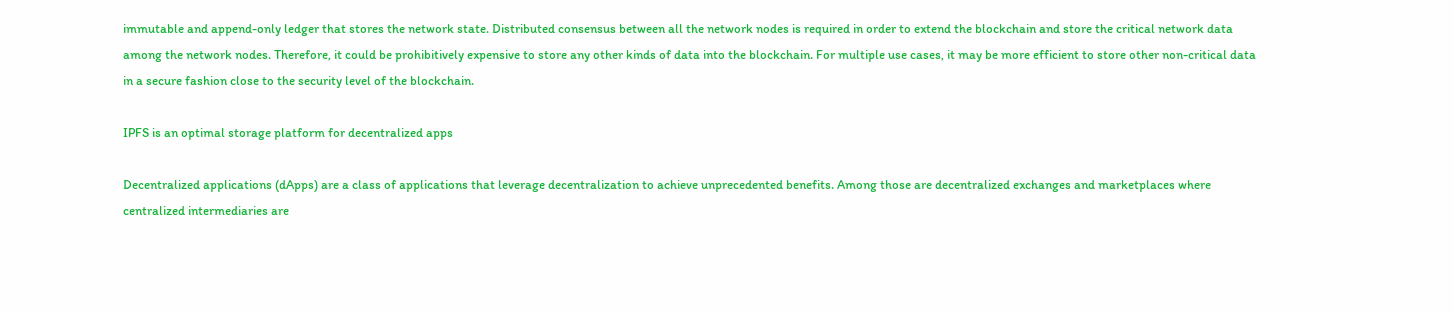immutable and append-only ledger that stores the network state. Distributed consensus between all the network nodes is required in order to extend the blockchain and store the critical network data among the network nodes. Therefore, it could be prohibitively expensive to store any other kinds of data into the blockchain. For multiple use cases, it may be more efficient to store other non-critical data in a secure fashion close to the security level of the blockchain.

IPFS is an optimal storage platform for decentralized apps

Decentralized applications (dApps) are a class of applications that leverage decentralization to achieve unprecedented benefits. Among those are decentralized exchanges and marketplaces where centralized intermediaries are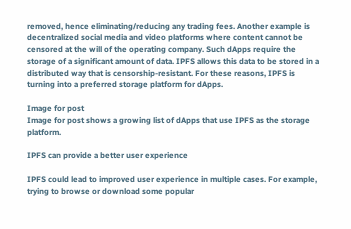removed, hence eliminating/reducing any trading fees. Another example is decentralized social media and video platforms where content cannot be censored at the will of the operating company. Such dApps require the storage of a significant amount of data. IPFS allows this data to be stored in a distributed way that is censorship-resistant. For these reasons, IPFS is turning into a preferred storage platform for dApps.

Image for post
Image for post shows a growing list of dApps that use IPFS as the storage platform.

IPFS can provide a better user experience

IPFS could lead to improved user experience in multiple cases. For example, trying to browse or download some popular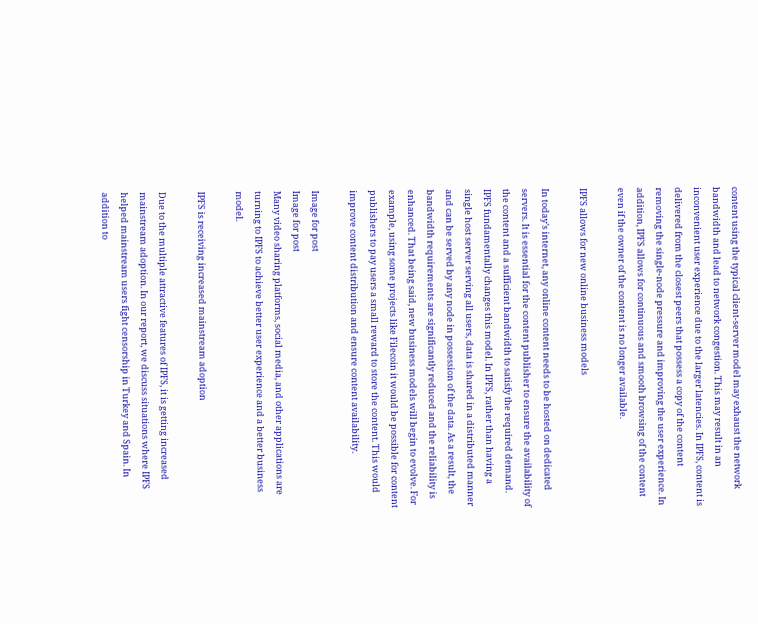content using the typical client-server model may exhaust the network bandwidth and lead to network congestion. This may result in an inconvenient user experience due to the larger latencies. In IPFS, content is delivered from the closest peers that possess a copy of the content removing the single-node pressure and improving the user experience. In addition, IPFS allows for continuous and smooth browsing of the content even if the owner of the content is no longer available.

IPFS allows for new online business models

In today’s internet, any online content needs to be hosted on dedicated servers. It is essential for the content publisher to ensure the availability of the content and a sufficient bandwidth to satisfy the required demand. IPFS fundamentally changes this model. In IPFS, rather than having a single host server serving all users, data is shared in a distributed manner and can be served by any node in possession of the data. As a result, the bandwidth requirements are significantly reduced and the reliability is enhanced. That being said, new business models will begin to evolve. For example, using some projects like Filecoin it would be possible for content publishers to pay users a small reward to store the content. This would improve content distribution and ensure content availability.

Image for post
Image for post
Many video sharing platforms, social media, and other applications are turning to IPFS to achieve better user experience and a better business model.

IPFS is receiving increased mainstream adoption

Due to the multiple attractive features of IPFS, it is getting increased mainstream adoption. In our report, we discuss situations where IPFS helped mainstream users fight censorship in Turkey and Spain. In addition to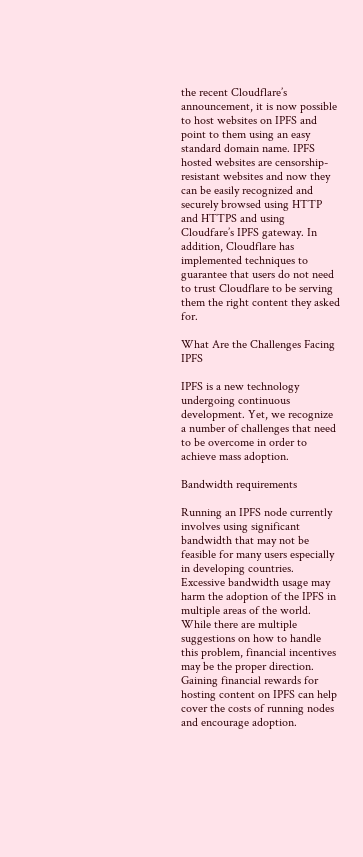the recent Cloudflare’s announcement, it is now possible to host websites on IPFS and point to them using an easy standard domain name. IPFS hosted websites are censorship-resistant websites and now they can be easily recognized and securely browsed using HTTP and HTTPS and using Cloudfare’s IPFS gateway. In addition, Cloudflare has implemented techniques to guarantee that users do not need to trust Cloudflare to be serving them the right content they asked for.

What Are the Challenges Facing IPFS

IPFS is a new technology undergoing continuous development. Yet, we recognize a number of challenges that need to be overcome in order to achieve mass adoption.

Bandwidth requirements

Running an IPFS node currently involves using significant bandwidth that may not be feasible for many users especially in developing countries. Excessive bandwidth usage may harm the adoption of the IPFS in multiple areas of the world. While there are multiple suggestions on how to handle this problem, financial incentives may be the proper direction. Gaining financial rewards for hosting content on IPFS can help cover the costs of running nodes and encourage adoption.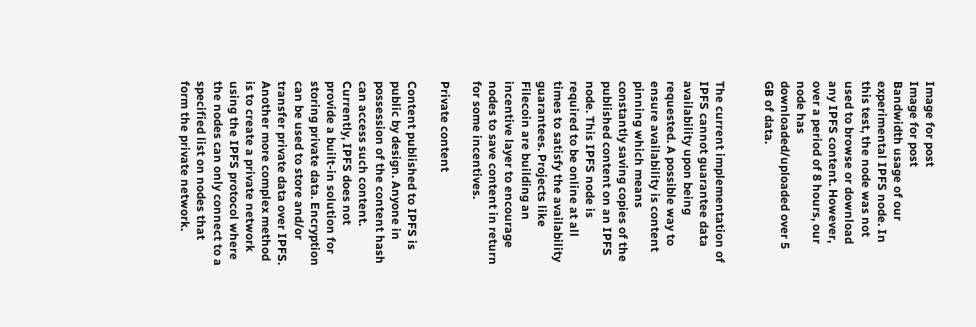Image for post
Image for post
Bandwidth usage of our experimental IPFS node. In this test, the node was not used to browse or download any IPFS content. However, over a period of 8 hours, our node has downloaded/uploaded over 5 GB of data.


The current implementation of IPFS cannot guarantee data availability upon being requested. A possible way to ensure availability is content pinning which means constantly saving copies of the published content on an IPFS node. This IPFS node is required to be online at all times to satisfy the availability guarantees. Projects like Filecoin are building an incentive layer to encourage nodes to save content in return for some incentives.

Private content

Content published to IPFS is public by design. Anyone in possession of the content hash can access such content. Currently, IPFS does not provide a built-in solution for storing private data. Encryption can be used to store and/or transfer private data over IPFS. Another more complex method is to create a private network using the IPFS protocol where the nodes can only connect to a specified list on nodes that form the private network.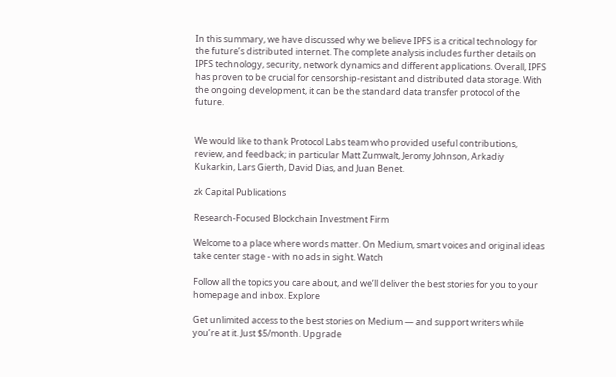In this summary, we have discussed why we believe IPFS is a critical technology for the future’s distributed internet. The complete analysis includes further details on IPFS technology, security, network dynamics and different applications. Overall, IPFS has proven to be crucial for censorship-resistant and distributed data storage. With the ongoing development, it can be the standard data transfer protocol of the future.


We would like to thank Protocol Labs team who provided useful contributions, review, and feedback; in particular Matt Zumwalt, Jeromy Johnson, Arkadiy Kukarkin, Lars Gierth, David Dias, and Juan Benet.

zk Capital Publications

Research-Focused Blockchain Investment Firm

Welcome to a place where words matter. On Medium, smart voices and original ideas take center stage - with no ads in sight. Watch

Follow all the topics you care about, and we’ll deliver the best stories for you to your homepage and inbox. Explore

Get unlimited access to the best stories on Medium — and support writers while you’re at it. Just $5/month. Upgrade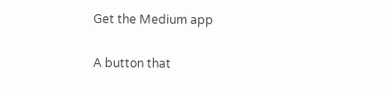Get the Medium app

A button that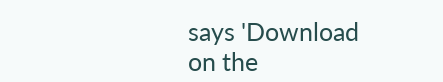says 'Download on the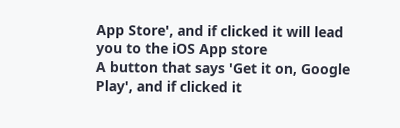App Store', and if clicked it will lead you to the iOS App store
A button that says 'Get it on, Google Play', and if clicked it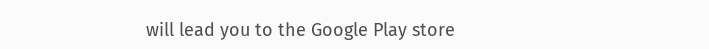will lead you to the Google Play store